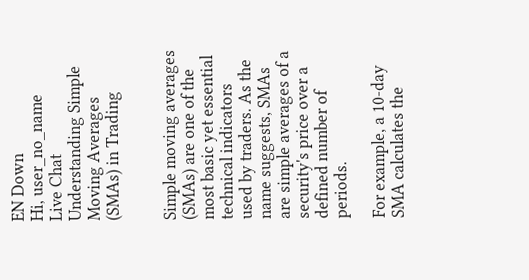EN Down
Hi, user_no_name
Live Chat
Understanding Simple Moving Averages (SMAs) in Trading


Simple moving averages (SMAs) are one of the most basic yet essential technical indicators used by traders. As the name suggests, SMAs are simple averages of a security's price over a defined number of periods.

For example, a 10-day SMA calculates the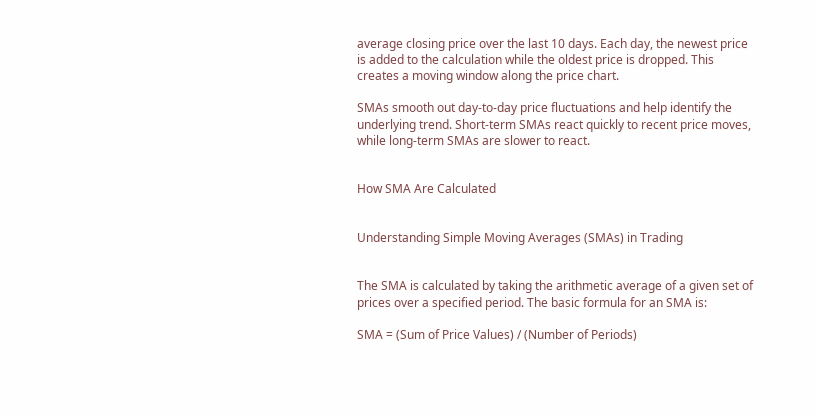average closing price over the last 10 days. Each day, the newest price is added to the calculation while the oldest price is dropped. This creates a moving window along the price chart.

SMAs smooth out day-to-day price fluctuations and help identify the underlying trend. Short-term SMAs react quickly to recent price moves, while long-term SMAs are slower to react.


How SMA Are Calculated


Understanding Simple Moving Averages (SMAs) in Trading


The SMA is calculated by taking the arithmetic average of a given set of prices over a specified period. The basic formula for an SMA is:

SMA = (Sum of Price Values) / (Number of Periods)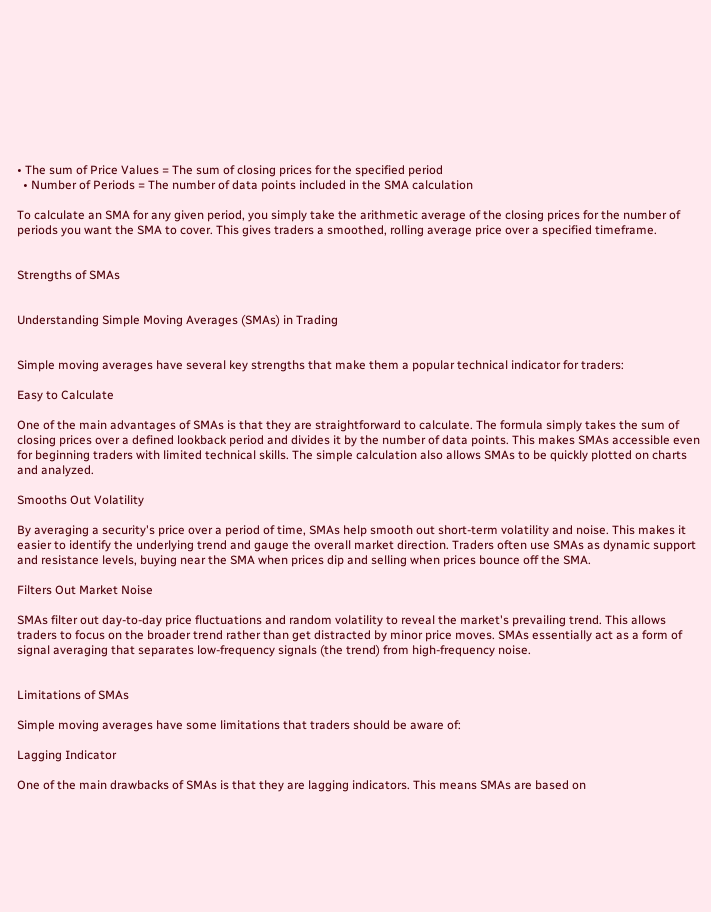• The sum of Price Values = The sum of closing prices for the specified period
  • Number of Periods = The number of data points included in the SMA calculation

To calculate an SMA for any given period, you simply take the arithmetic average of the closing prices for the number of periods you want the SMA to cover. This gives traders a smoothed, rolling average price over a specified timeframe.


Strengths of SMAs


Understanding Simple Moving Averages (SMAs) in Trading


Simple moving averages have several key strengths that make them a popular technical indicator for traders:

Easy to Calculate

One of the main advantages of SMAs is that they are straightforward to calculate. The formula simply takes the sum of closing prices over a defined lookback period and divides it by the number of data points. This makes SMAs accessible even for beginning traders with limited technical skills. The simple calculation also allows SMAs to be quickly plotted on charts and analyzed.

Smooths Out Volatility

By averaging a security's price over a period of time, SMAs help smooth out short-term volatility and noise. This makes it easier to identify the underlying trend and gauge the overall market direction. Traders often use SMAs as dynamic support and resistance levels, buying near the SMA when prices dip and selling when prices bounce off the SMA.

Filters Out Market Noise

SMAs filter out day-to-day price fluctuations and random volatility to reveal the market's prevailing trend. This allows traders to focus on the broader trend rather than get distracted by minor price moves. SMAs essentially act as a form of signal averaging that separates low-frequency signals (the trend) from high-frequency noise.


Limitations of SMAs

Simple moving averages have some limitations that traders should be aware of:

Lagging Indicator

One of the main drawbacks of SMAs is that they are lagging indicators. This means SMAs are based on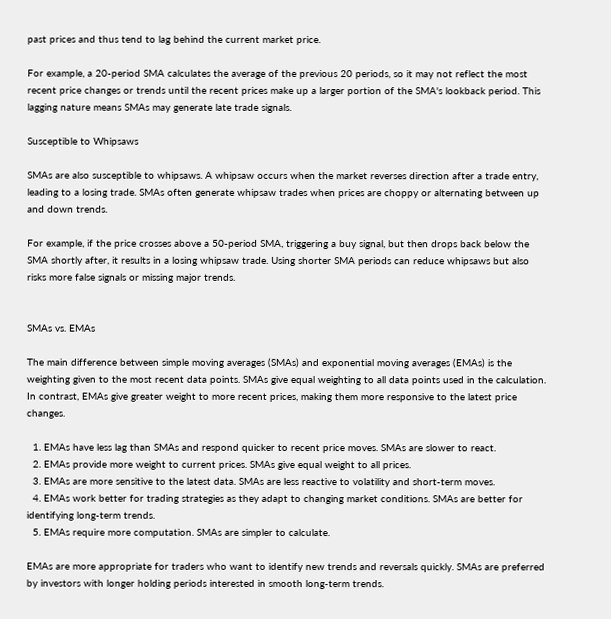past prices and thus tend to lag behind the current market price.

For example, a 20-period SMA calculates the average of the previous 20 periods, so it may not reflect the most recent price changes or trends until the recent prices make up a larger portion of the SMA's lookback period. This lagging nature means SMAs may generate late trade signals.

Susceptible to Whipsaws

SMAs are also susceptible to whipsaws. A whipsaw occurs when the market reverses direction after a trade entry, leading to a losing trade. SMAs often generate whipsaw trades when prices are choppy or alternating between up and down trends.

For example, if the price crosses above a 50-period SMA, triggering a buy signal, but then drops back below the SMA shortly after, it results in a losing whipsaw trade. Using shorter SMA periods can reduce whipsaws but also risks more false signals or missing major trends.


SMAs vs. EMAs

The main difference between simple moving averages (SMAs) and exponential moving averages (EMAs) is the weighting given to the most recent data points. SMAs give equal weighting to all data points used in the calculation. In contrast, EMAs give greater weight to more recent prices, making them more responsive to the latest price changes.

  1. EMAs have less lag than SMAs and respond quicker to recent price moves. SMAs are slower to react.
  2. EMAs provide more weight to current prices. SMAs give equal weight to all prices.
  3. EMAs are more sensitive to the latest data. SMAs are less reactive to volatility and short-term moves.
  4. EMAs work better for trading strategies as they adapt to changing market conditions. SMAs are better for identifying long-term trends.
  5. EMAs require more computation. SMAs are simpler to calculate.

EMAs are more appropriate for traders who want to identify new trends and reversals quickly. SMAs are preferred by investors with longer holding periods interested in smooth long-term trends.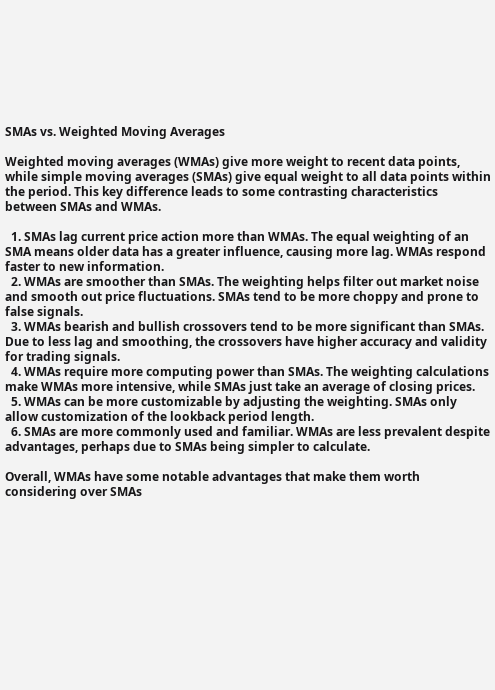SMAs vs. Weighted Moving Averages

Weighted moving averages (WMAs) give more weight to recent data points, while simple moving averages (SMAs) give equal weight to all data points within the period. This key difference leads to some contrasting characteristics between SMAs and WMAs.

  1. SMAs lag current price action more than WMAs. The equal weighting of an SMA means older data has a greater influence, causing more lag. WMAs respond faster to new information.
  2. WMAs are smoother than SMAs. The weighting helps filter out market noise and smooth out price fluctuations. SMAs tend to be more choppy and prone to false signals.
  3. WMAs bearish and bullish crossovers tend to be more significant than SMAs. Due to less lag and smoothing, the crossovers have higher accuracy and validity for trading signals.
  4. WMAs require more computing power than SMAs. The weighting calculations make WMAs more intensive, while SMAs just take an average of closing prices.
  5. WMAs can be more customizable by adjusting the weighting. SMAs only allow customization of the lookback period length.
  6. SMAs are more commonly used and familiar. WMAs are less prevalent despite advantages, perhaps due to SMAs being simpler to calculate.

Overall, WMAs have some notable advantages that make them worth considering over SMAs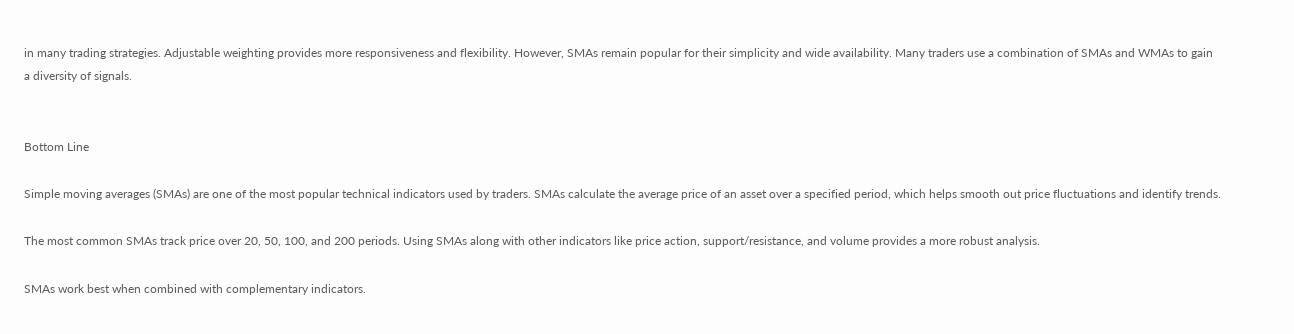in many trading strategies. Adjustable weighting provides more responsiveness and flexibility. However, SMAs remain popular for their simplicity and wide availability. Many traders use a combination of SMAs and WMAs to gain a diversity of signals.


Bottom Line

Simple moving averages (SMAs) are one of the most popular technical indicators used by traders. SMAs calculate the average price of an asset over a specified period, which helps smooth out price fluctuations and identify trends.

The most common SMAs track price over 20, 50, 100, and 200 periods. Using SMAs along with other indicators like price action, support/resistance, and volume provides a more robust analysis.

SMAs work best when combined with complementary indicators.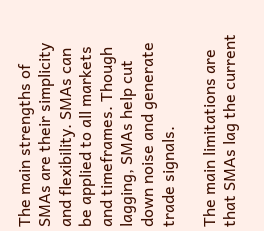The main strengths of SMAs are their simplicity and flexibility. SMAs can be applied to all markets and timeframes. Though lagging, SMAs help cut down noise and generate trade signals.

The main limitations are that SMAs lag the current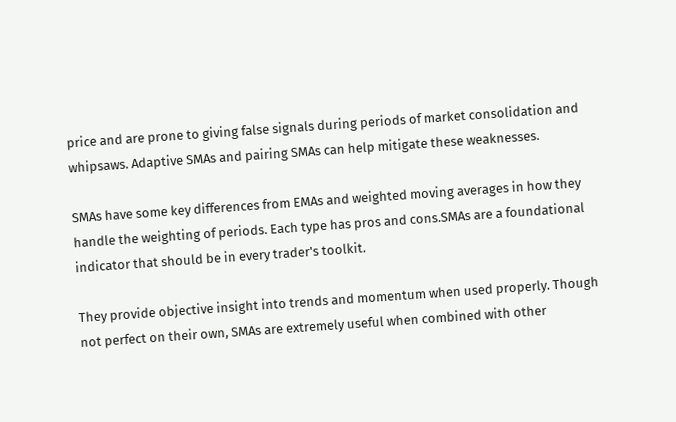price and are prone to giving false signals during periods of market consolidation and whipsaws. Adaptive SMAs and pairing SMAs can help mitigate these weaknesses.

SMAs have some key differences from EMAs and weighted moving averages in how they handle the weighting of periods. Each type has pros and cons.SMAs are a foundational indicator that should be in every trader's toolkit.

They provide objective insight into trends and momentum when used properly. Though not perfect on their own, SMAs are extremely useful when combined with other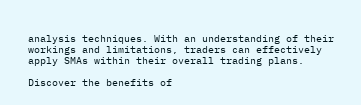analysis techniques. With an understanding of their workings and limitations, traders can effectively apply SMAs within their overall trading plans.

Discover the benefits of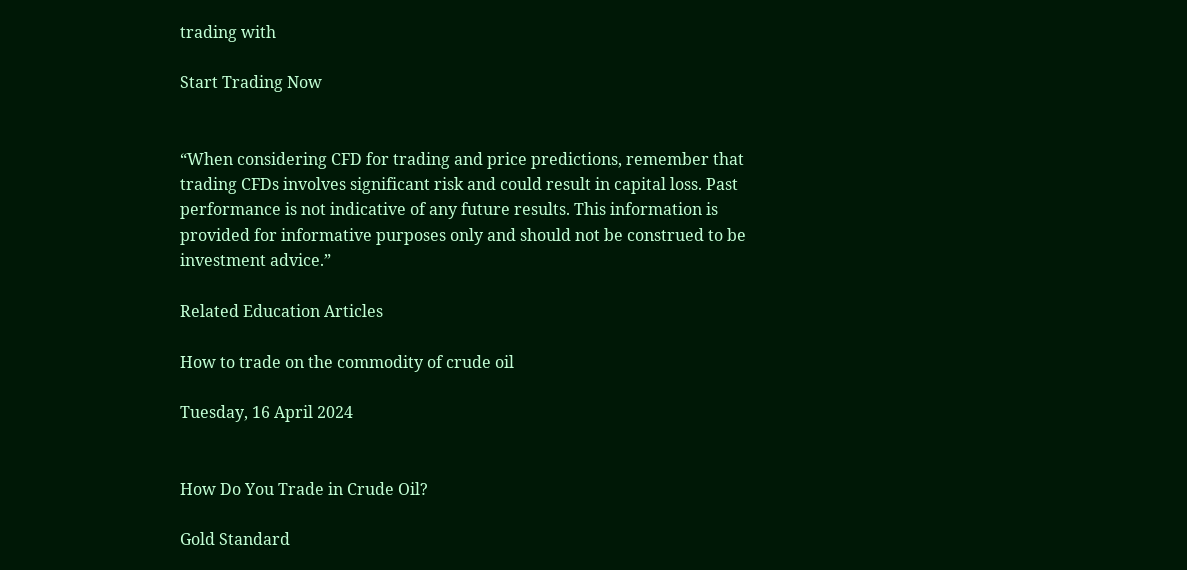trading with

Start Trading Now


“When considering CFD for trading and price predictions, remember that trading CFDs involves significant risk and could result in capital loss. Past performance is not indicative of any future results. This information is provided for informative purposes only and should not be construed to be investment advice.”

Related Education Articles

How to trade on the commodity of crude oil

Tuesday, 16 April 2024


How Do You Trade in Crude Oil?

Gold Standard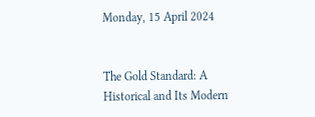Monday, 15 April 2024


The Gold Standard: A Historical and Its Modern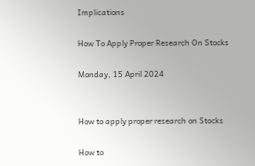Implications

How To Apply Proper Research On Stocks

Monday, 15 April 2024


How to apply proper research on Stocks

How to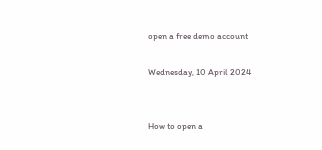open a free demo account

Wednesday, 10 April 2024


How to open a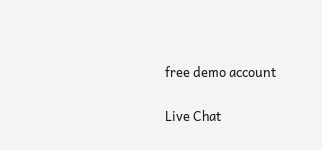free demo account

Live Chat